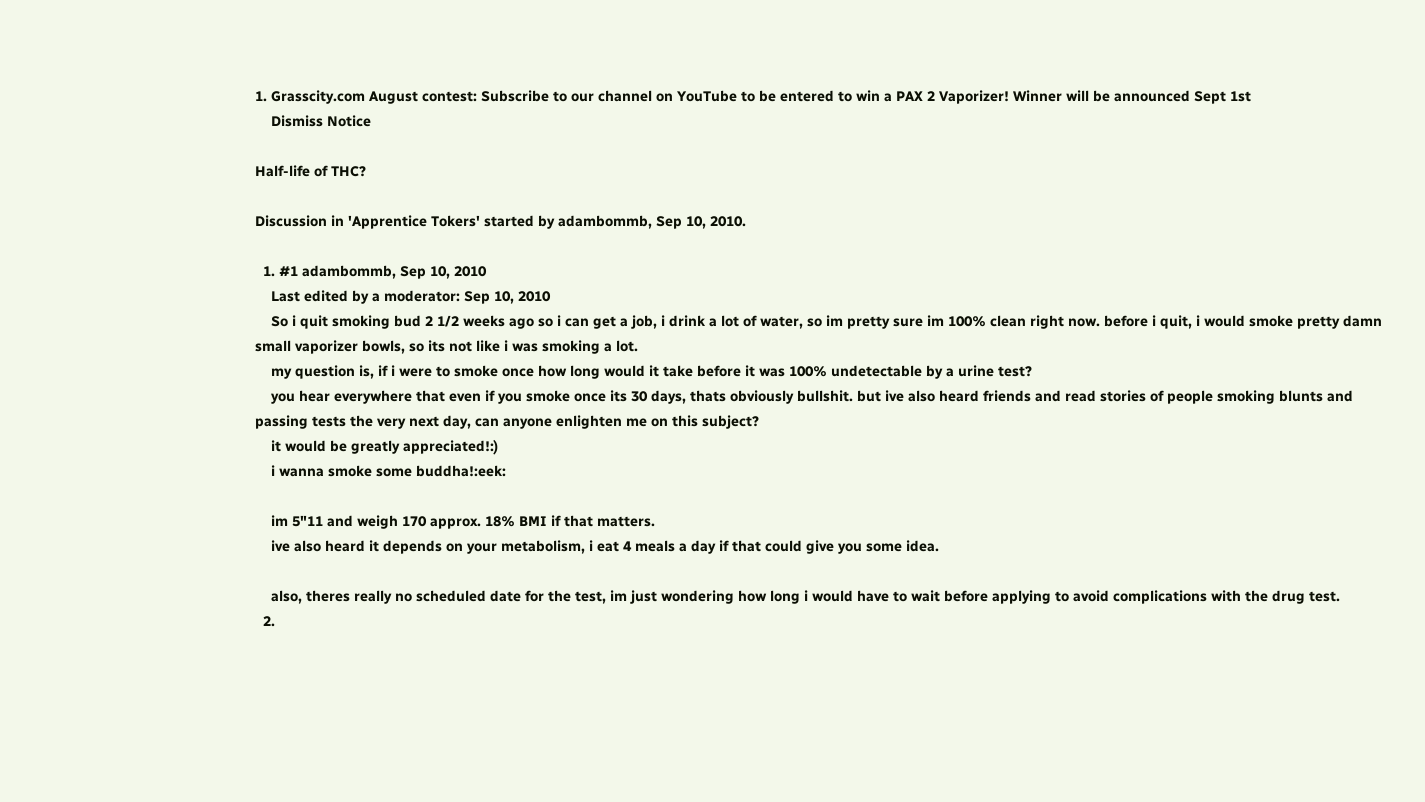1. Grasscity.com August contest: Subscribe to our channel on YouTube to be entered to win a PAX 2 Vaporizer! Winner will be announced Sept 1st
    Dismiss Notice

Half-life of THC?

Discussion in 'Apprentice Tokers' started by adambommb, Sep 10, 2010.

  1. #1 adambommb, Sep 10, 2010
    Last edited by a moderator: Sep 10, 2010
    So i quit smoking bud 2 1/2 weeks ago so i can get a job, i drink a lot of water, so im pretty sure im 100% clean right now. before i quit, i would smoke pretty damn small vaporizer bowls, so its not like i was smoking a lot.
    my question is, if i were to smoke once how long would it take before it was 100% undetectable by a urine test?
    you hear everywhere that even if you smoke once its 30 days, thats obviously bullshit. but ive also heard friends and read stories of people smoking blunts and passing tests the very next day, can anyone enlighten me on this subject?
    it would be greatly appreciated!:)
    i wanna smoke some buddha!:eek:

    im 5"11 and weigh 170 approx. 18% BMI if that matters.
    ive also heard it depends on your metabolism, i eat 4 meals a day if that could give you some idea.

    also, theres really no scheduled date for the test, im just wondering how long i would have to wait before applying to avoid complications with the drug test.
  2.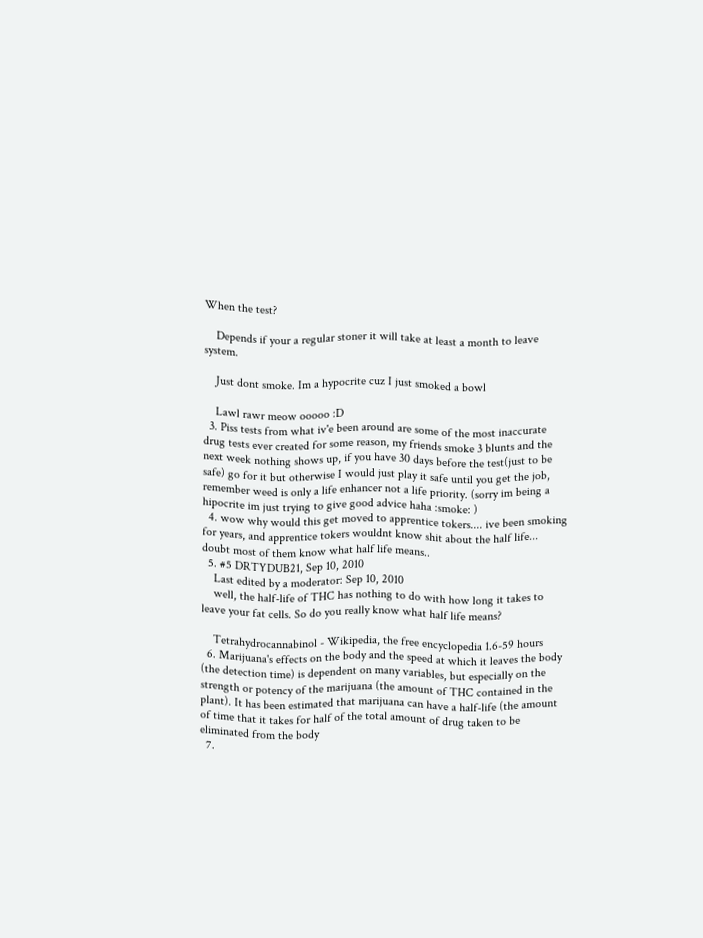When the test?

    Depends if your a regular stoner it will take at least a month to leave system.

    Just dont smoke. Im a hypocrite cuz I just smoked a bowl

    Lawl rawr meow ooooo :D
  3. Piss tests from what iv'e been around are some of the most inaccurate drug tests ever created for some reason, my friends smoke 3 blunts and the next week nothing shows up, if you have 30 days before the test(just to be safe) go for it but otherwise I would just play it safe until you get the job, remember weed is only a life enhancer not a life priority. (sorry im being a hipocrite im just trying to give good advice haha :smoke: )
  4. wow why would this get moved to apprentice tokers.... ive been smoking for years, and apprentice tokers wouldnt know shit about the half life... doubt most of them know what half life means..
  5. #5 DRTYDUB21, Sep 10, 2010
    Last edited by a moderator: Sep 10, 2010
    well, the half-life of THC has nothing to do with how long it takes to leave your fat cells. So do you really know what half life means?

    Tetrahydrocannabinol - Wikipedia, the free encyclopedia 1.6-59 hours
  6. Marijuana's effects on the body and the speed at which it leaves the body (the detection time) is dependent on many variables, but especially on the strength or potency of the marijuana (the amount of THC contained in the plant). It has been estimated that marijuana can have a half-life (the amount of time that it takes for half of the total amount of drug taken to be eliminated from the body
  7.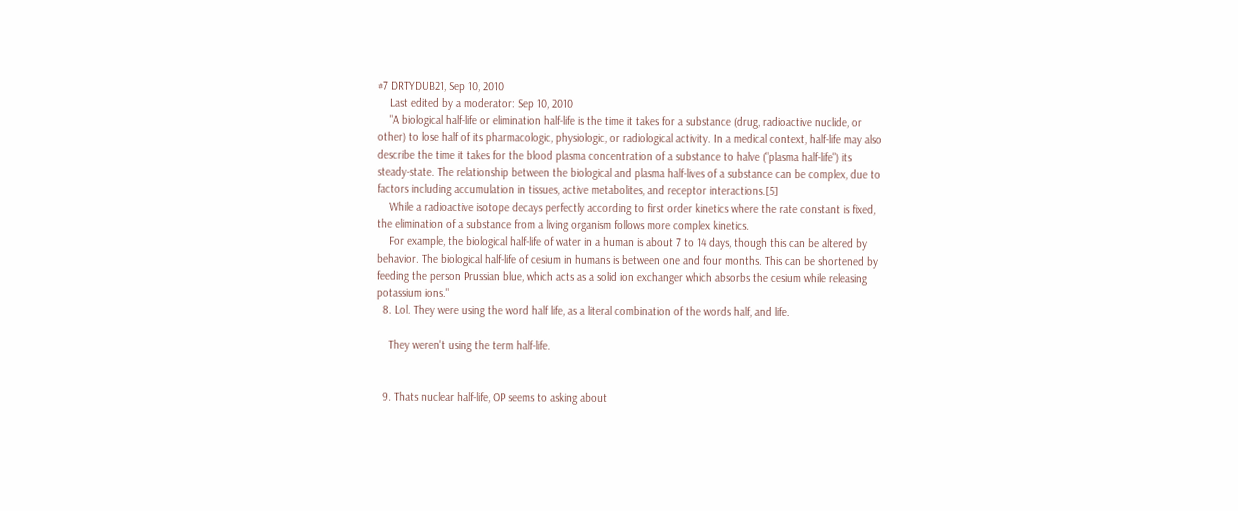#7 DRTYDUB21, Sep 10, 2010
    Last edited by a moderator: Sep 10, 2010
    "A biological half-life or elimination half-life is the time it takes for a substance (drug, radioactive nuclide, or other) to lose half of its pharmacologic, physiologic, or radiological activity. In a medical context, half-life may also describe the time it takes for the blood plasma concentration of a substance to halve ("plasma half-life") its steady-state. The relationship between the biological and plasma half-lives of a substance can be complex, due to factors including accumulation in tissues, active metabolites, and receptor interactions.[5]
    While a radioactive isotope decays perfectly according to first order kinetics where the rate constant is fixed, the elimination of a substance from a living organism follows more complex kinetics.
    For example, the biological half-life of water in a human is about 7 to 14 days, though this can be altered by behavior. The biological half-life of cesium in humans is between one and four months. This can be shortened by feeding the person Prussian blue, which acts as a solid ion exchanger which absorbs the cesium while releasing potassium ions."
  8. Lol. They were using the word half life, as a literal combination of the words half, and life.

    They weren't using the term half-life.


  9. Thats nuclear half-life, OP seems to asking about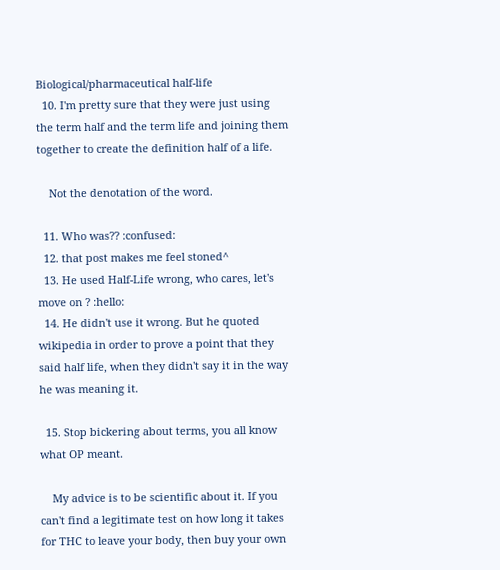Biological/pharmaceutical half-life
  10. I'm pretty sure that they were just using the term half and the term life and joining them together to create the definition half of a life.

    Not the denotation of the word.

  11. Who was?? :confused:
  12. that post makes me feel stoned^
  13. He used Half-Life wrong, who cares, let's move on ? :hello:
  14. He didn't use it wrong. But he quoted wikipedia in order to prove a point that they said half life, when they didn't say it in the way he was meaning it.

  15. Stop bickering about terms, you all know what OP meant.

    My advice is to be scientific about it. If you can't find a legitimate test on how long it takes for THC to leave your body, then buy your own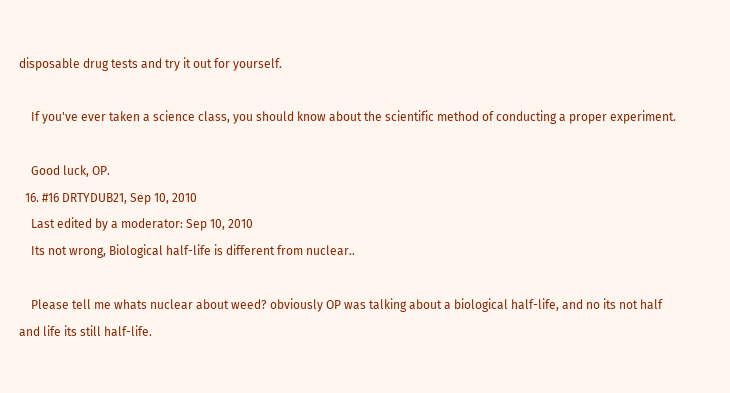disposable drug tests and try it out for yourself.

    If you've ever taken a science class, you should know about the scientific method of conducting a proper experiment.

    Good luck, OP.
  16. #16 DRTYDUB21, Sep 10, 2010
    Last edited by a moderator: Sep 10, 2010
    Its not wrong, Biological half-life is different from nuclear..

    Please tell me whats nuclear about weed? obviously OP was talking about a biological half-life, and no its not half and life its still half-life.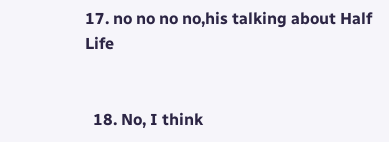17. no no no no,his talking about Half Life


  18. No, I think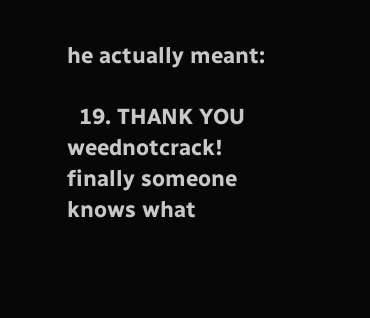he actually meant:

  19. THANK YOU weednotcrack! finally someone knows what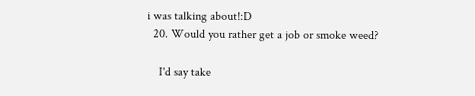i was talking about!:D
  20. Would you rather get a job or smoke weed?

    I'd say take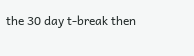the 30 day t-break then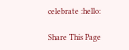celebrate :hello:

Share This Page